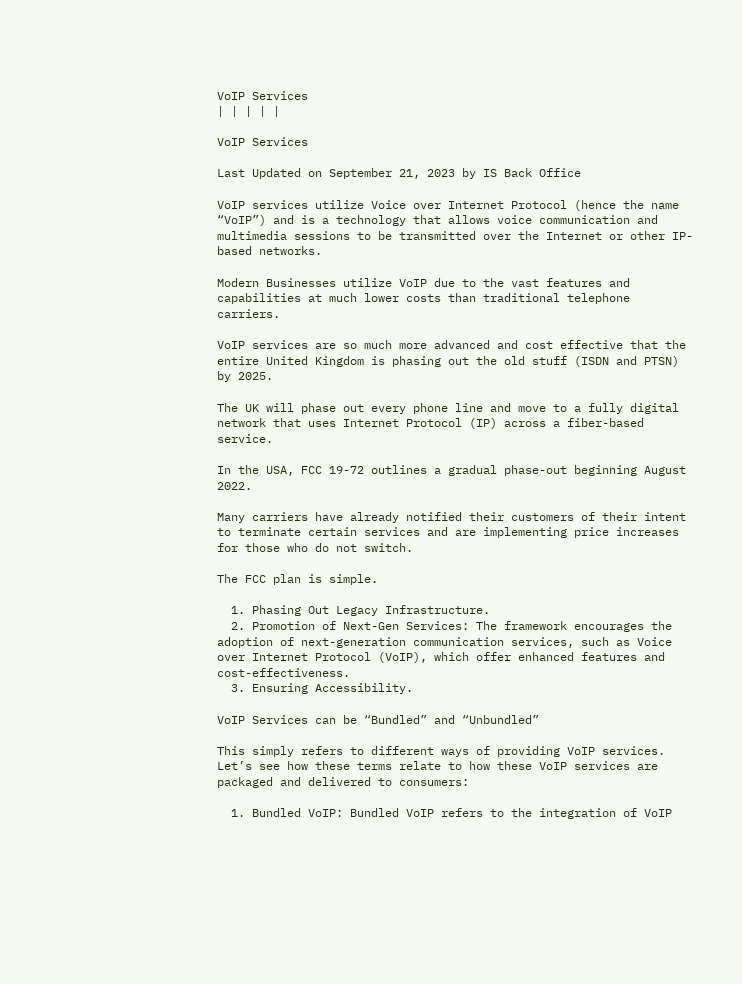VoIP Services
| | | | |

VoIP Services

Last Updated on September 21, 2023 by IS Back Office

VoIP services utilize Voice over Internet Protocol (hence the name “VoIP”) and is a technology that allows voice communication and multimedia sessions to be transmitted over the Internet or other IP-based networks.

Modern Businesses utilize VoIP due to the vast features and capabilities at much lower costs than traditional telephone carriers.

VoIP services are so much more advanced and cost effective that the entire United Kingdom is phasing out the old stuff (ISDN and PTSN) by 2025.

The UK will phase out every phone line and move to a fully digital network that uses Internet Protocol (IP) across a fiber-based service.

In the USA, FCC 19-72 outlines a gradual phase-out beginning August 2022.

Many carriers have already notified their customers of their intent to terminate certain services and are implementing price increases for those who do not switch.

The FCC plan is simple.

  1. Phasing Out Legacy Infrastructure.
  2. Promotion of Next-Gen Services: The framework encourages the adoption of next-generation communication services, such as Voice over Internet Protocol (VoIP), which offer enhanced features and cost-effectiveness.
  3. Ensuring Accessibility.

VoIP Services can be “Bundled” and “Unbundled”

This simply refers to different ways of providing VoIP services. Let’s see how these terms relate to how these VoIP services are packaged and delivered to consumers:

  1. Bundled VoIP: Bundled VoIP refers to the integration of VoIP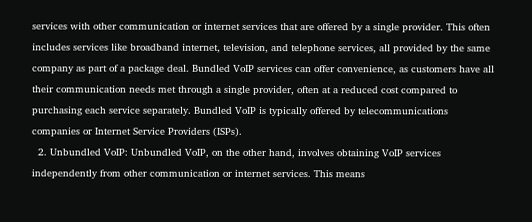services with other communication or internet services that are offered by a single provider. This often includes services like broadband internet, television, and telephone services, all provided by the same company as part of a package deal. Bundled VoIP services can offer convenience, as customers have all their communication needs met through a single provider, often at a reduced cost compared to purchasing each service separately. Bundled VoIP is typically offered by telecommunications companies or Internet Service Providers (ISPs).
  2. Unbundled VoIP: Unbundled VoIP, on the other hand, involves obtaining VoIP services independently from other communication or internet services. This means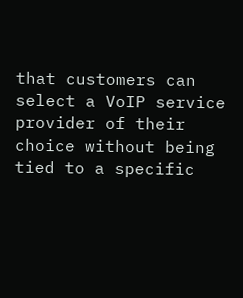that customers can select a VoIP service provider of their choice without being tied to a specific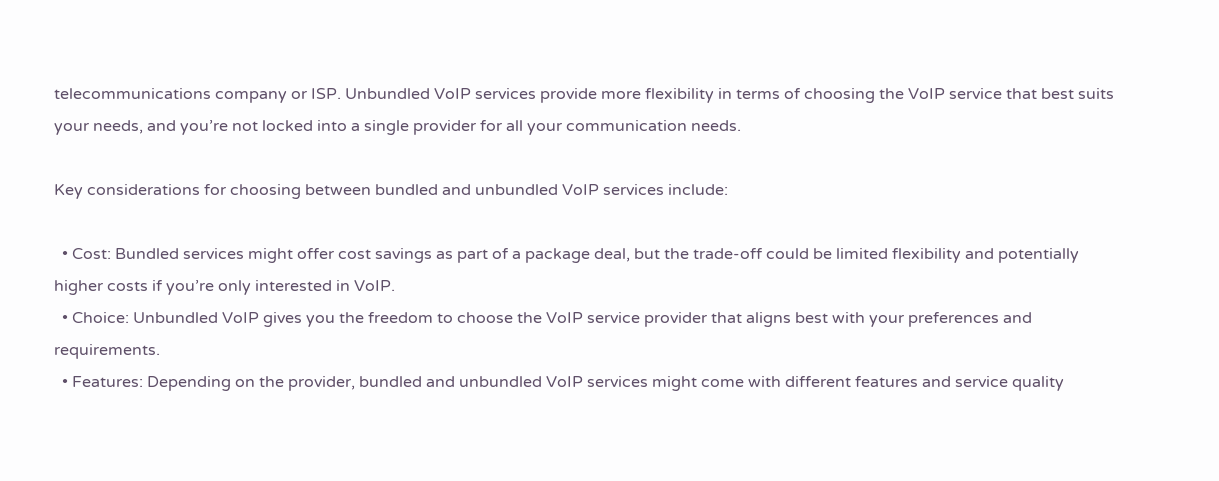telecommunications company or ISP. Unbundled VoIP services provide more flexibility in terms of choosing the VoIP service that best suits your needs, and you’re not locked into a single provider for all your communication needs.

Key considerations for choosing between bundled and unbundled VoIP services include:

  • Cost: Bundled services might offer cost savings as part of a package deal, but the trade-off could be limited flexibility and potentially higher costs if you’re only interested in VoIP.
  • Choice: Unbundled VoIP gives you the freedom to choose the VoIP service provider that aligns best with your preferences and requirements.
  • Features: Depending on the provider, bundled and unbundled VoIP services might come with different features and service quality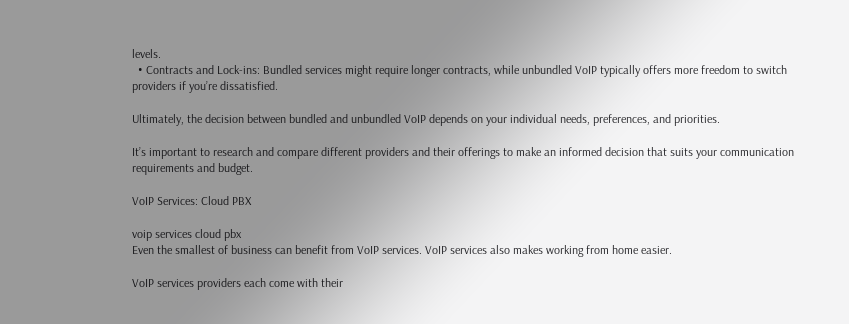levels.
  • Contracts and Lock-ins: Bundled services might require longer contracts, while unbundled VoIP typically offers more freedom to switch providers if you’re dissatisfied.

Ultimately, the decision between bundled and unbundled VoIP depends on your individual needs, preferences, and priorities.

It’s important to research and compare different providers and their offerings to make an informed decision that suits your communication requirements and budget.

VoIP Services: Cloud PBX

voip services cloud pbx
Even the smallest of business can benefit from VoIP services. VoIP services also makes working from home easier.

VoIP services providers each come with their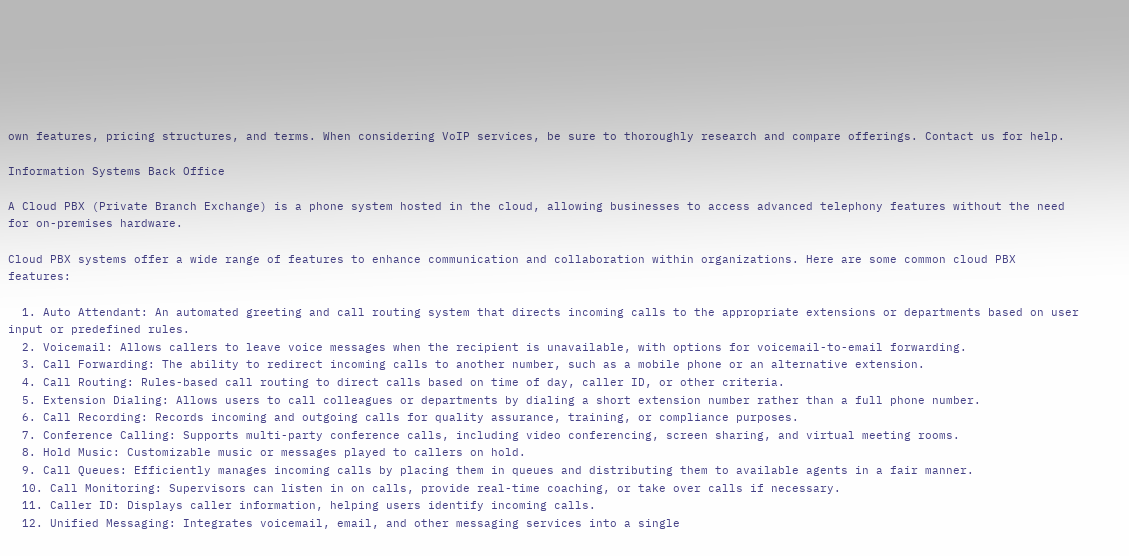own features, pricing structures, and terms. When considering VoIP services, be sure to thoroughly research and compare offerings. Contact us for help.

Information Systems Back Office

A Cloud PBX (Private Branch Exchange) is a phone system hosted in the cloud, allowing businesses to access advanced telephony features without the need for on-premises hardware.

Cloud PBX systems offer a wide range of features to enhance communication and collaboration within organizations. Here are some common cloud PBX features:

  1. Auto Attendant: An automated greeting and call routing system that directs incoming calls to the appropriate extensions or departments based on user input or predefined rules.
  2. Voicemail: Allows callers to leave voice messages when the recipient is unavailable, with options for voicemail-to-email forwarding.
  3. Call Forwarding: The ability to redirect incoming calls to another number, such as a mobile phone or an alternative extension.
  4. Call Routing: Rules-based call routing to direct calls based on time of day, caller ID, or other criteria.
  5. Extension Dialing: Allows users to call colleagues or departments by dialing a short extension number rather than a full phone number.
  6. Call Recording: Records incoming and outgoing calls for quality assurance, training, or compliance purposes.
  7. Conference Calling: Supports multi-party conference calls, including video conferencing, screen sharing, and virtual meeting rooms.
  8. Hold Music: Customizable music or messages played to callers on hold.
  9. Call Queues: Efficiently manages incoming calls by placing them in queues and distributing them to available agents in a fair manner.
  10. Call Monitoring: Supervisors can listen in on calls, provide real-time coaching, or take over calls if necessary.
  11. Caller ID: Displays caller information, helping users identify incoming calls.
  12. Unified Messaging: Integrates voicemail, email, and other messaging services into a single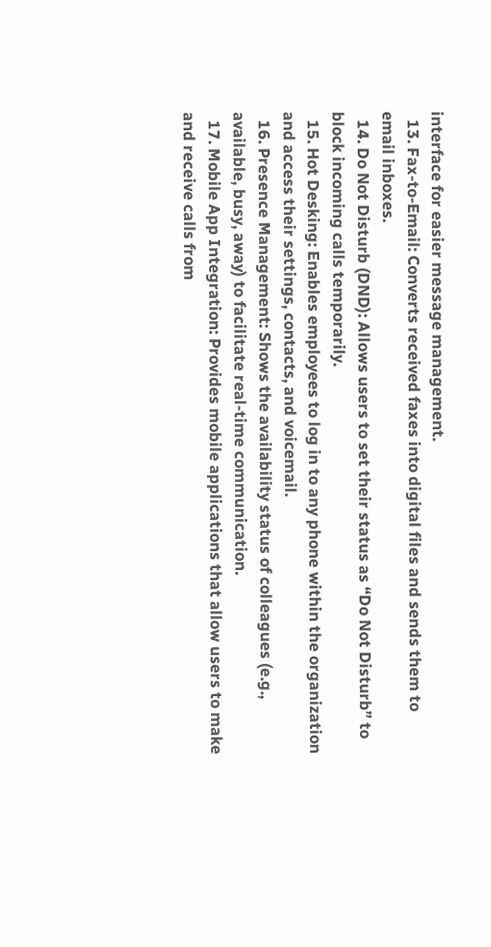interface for easier message management.
  13. Fax-to-Email: Converts received faxes into digital files and sends them to email inboxes.
  14. Do Not Disturb (DND): Allows users to set their status as “Do Not Disturb” to block incoming calls temporarily.
  15. Hot Desking: Enables employees to log in to any phone within the organization and access their settings, contacts, and voicemail.
  16. Presence Management: Shows the availability status of colleagues (e.g., available, busy, away) to facilitate real-time communication.
  17. Mobile App Integration: Provides mobile applications that allow users to make and receive calls from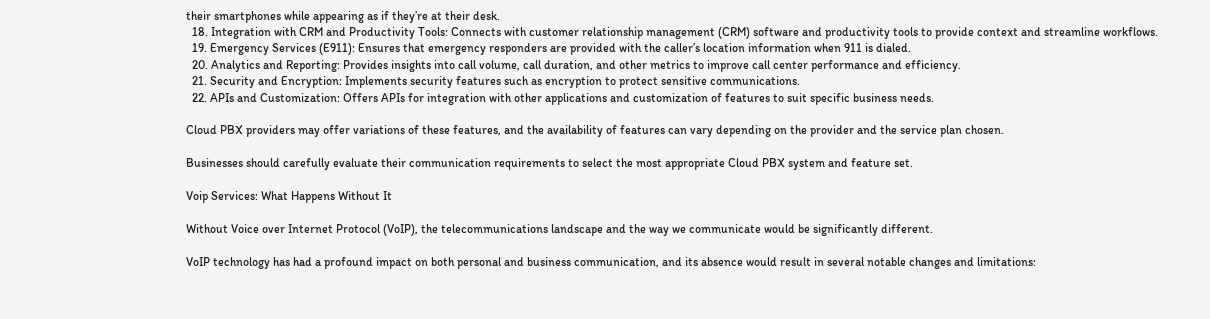their smartphones while appearing as if they’re at their desk.
  18. Integration with CRM and Productivity Tools: Connects with customer relationship management (CRM) software and productivity tools to provide context and streamline workflows.
  19. Emergency Services (E911): Ensures that emergency responders are provided with the caller’s location information when 911 is dialed.
  20. Analytics and Reporting: Provides insights into call volume, call duration, and other metrics to improve call center performance and efficiency.
  21. Security and Encryption: Implements security features such as encryption to protect sensitive communications.
  22. APIs and Customization: Offers APIs for integration with other applications and customization of features to suit specific business needs.

Cloud PBX providers may offer variations of these features, and the availability of features can vary depending on the provider and the service plan chosen.

Businesses should carefully evaluate their communication requirements to select the most appropriate Cloud PBX system and feature set.

Voip Services: What Happens Without It

Without Voice over Internet Protocol (VoIP), the telecommunications landscape and the way we communicate would be significantly different.

VoIP technology has had a profound impact on both personal and business communication, and its absence would result in several notable changes and limitations: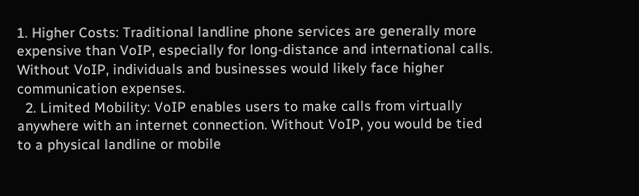1. Higher Costs: Traditional landline phone services are generally more expensive than VoIP, especially for long-distance and international calls. Without VoIP, individuals and businesses would likely face higher communication expenses.
  2. Limited Mobility: VoIP enables users to make calls from virtually anywhere with an internet connection. Without VoIP, you would be tied to a physical landline or mobile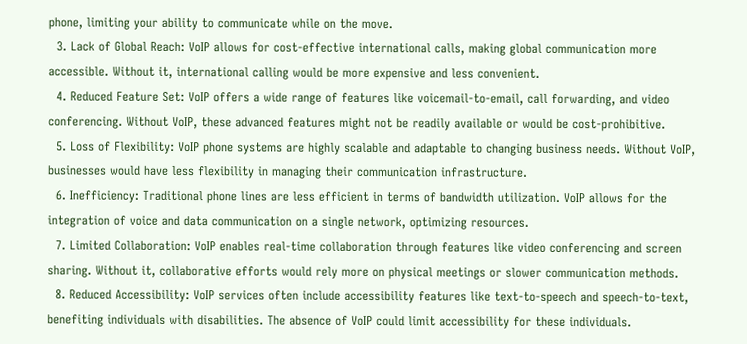phone, limiting your ability to communicate while on the move.
  3. Lack of Global Reach: VoIP allows for cost-effective international calls, making global communication more accessible. Without it, international calling would be more expensive and less convenient.
  4. Reduced Feature Set: VoIP offers a wide range of features like voicemail-to-email, call forwarding, and video conferencing. Without VoIP, these advanced features might not be readily available or would be cost-prohibitive.
  5. Loss of Flexibility: VoIP phone systems are highly scalable and adaptable to changing business needs. Without VoIP, businesses would have less flexibility in managing their communication infrastructure.
  6. Inefficiency: Traditional phone lines are less efficient in terms of bandwidth utilization. VoIP allows for the integration of voice and data communication on a single network, optimizing resources.
  7. Limited Collaboration: VoIP enables real-time collaboration through features like video conferencing and screen sharing. Without it, collaborative efforts would rely more on physical meetings or slower communication methods.
  8. Reduced Accessibility: VoIP services often include accessibility features like text-to-speech and speech-to-text, benefiting individuals with disabilities. The absence of VoIP could limit accessibility for these individuals.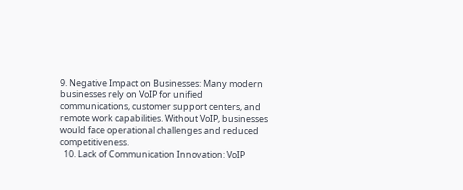9. Negative Impact on Businesses: Many modern businesses rely on VoIP for unified communications, customer support centers, and remote work capabilities. Without VoIP, businesses would face operational challenges and reduced competitiveness.
  10. Lack of Communication Innovation: VoIP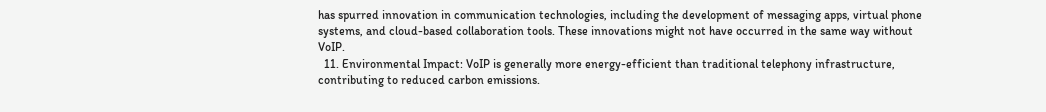has spurred innovation in communication technologies, including the development of messaging apps, virtual phone systems, and cloud-based collaboration tools. These innovations might not have occurred in the same way without VoIP.
  11. Environmental Impact: VoIP is generally more energy-efficient than traditional telephony infrastructure, contributing to reduced carbon emissions.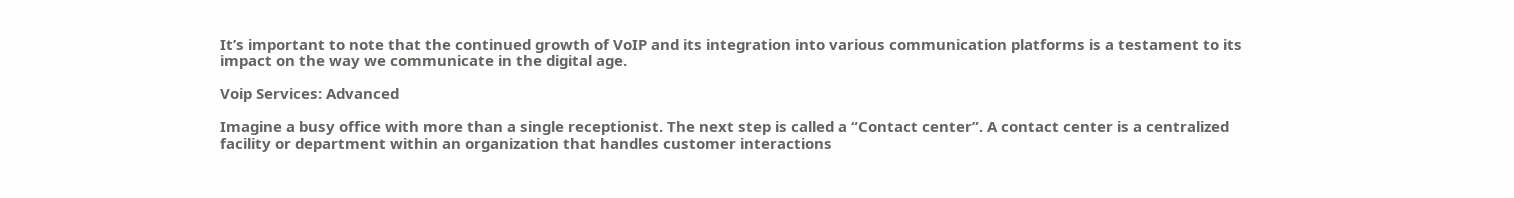It’s important to note that the continued growth of VoIP and its integration into various communication platforms is a testament to its impact on the way we communicate in the digital age.

Voip Services: Advanced

Imagine a busy office with more than a single receptionist. The next step is called a “Contact center”. A contact center is a centralized facility or department within an organization that handles customer interactions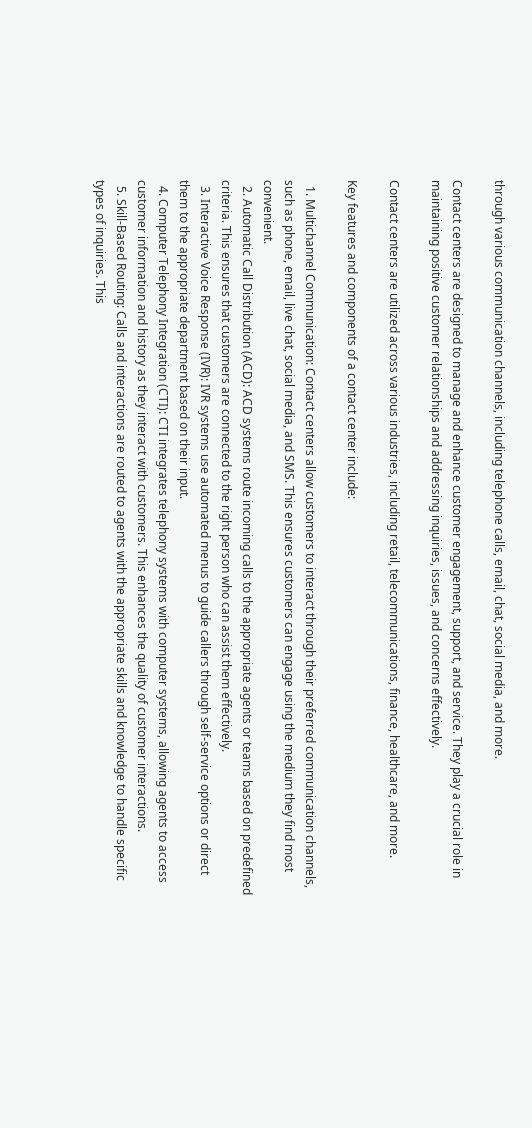through various communication channels, including telephone calls, email, chat, social media, and more.

Contact centers are designed to manage and enhance customer engagement, support, and service. They play a crucial role in maintaining positive customer relationships and addressing inquiries, issues, and concerns effectively.

Contact centers are utilized across various industries, including retail, telecommunications, finance, healthcare, and more.

Key features and components of a contact center include:

  1. Multichannel Communication: Contact centers allow customers to interact through their preferred communication channels, such as phone, email, live chat, social media, and SMS. This ensures customers can engage using the medium they find most convenient.
  2. Automatic Call Distribution (ACD): ACD systems route incoming calls to the appropriate agents or teams based on predefined criteria. This ensures that customers are connected to the right person who can assist them effectively.
  3. Interactive Voice Response (IVR): IVR systems use automated menus to guide callers through self-service options or direct them to the appropriate department based on their input.
  4. Computer Telephony Integration (CTI): CTI integrates telephony systems with computer systems, allowing agents to access customer information and history as they interact with customers. This enhances the quality of customer interactions.
  5. Skill-Based Routing: Calls and interactions are routed to agents with the appropriate skills and knowledge to handle specific types of inquiries. This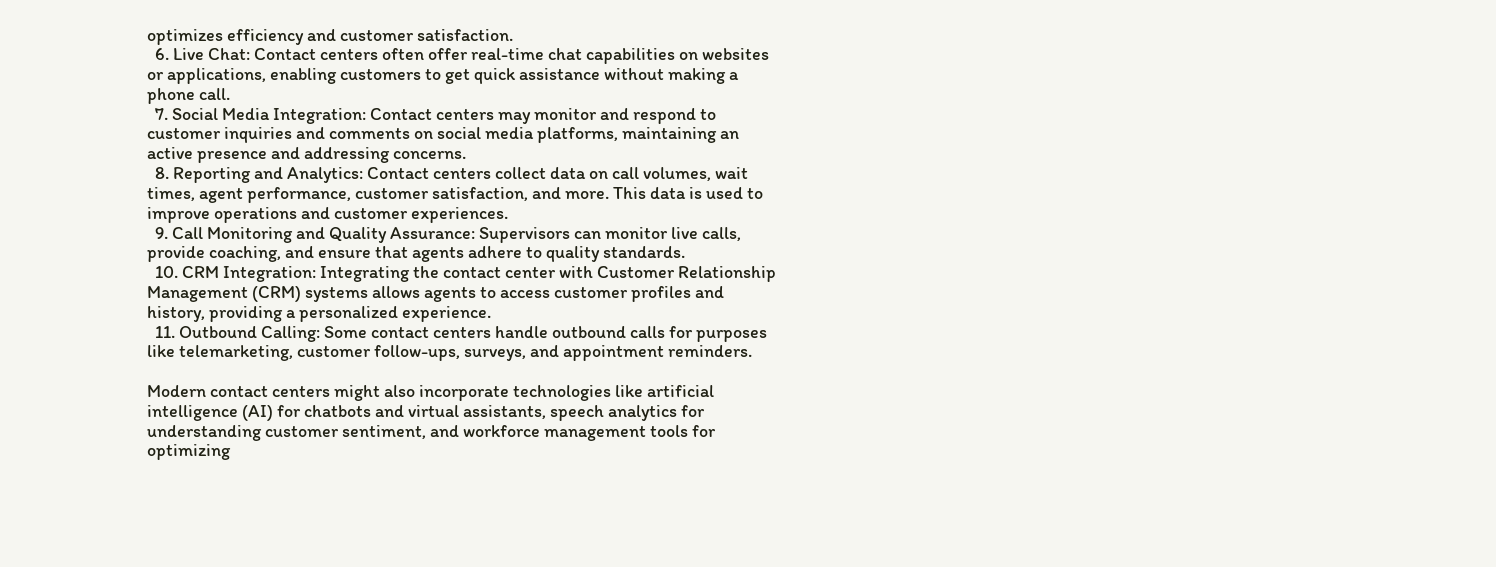optimizes efficiency and customer satisfaction.
  6. Live Chat: Contact centers often offer real-time chat capabilities on websites or applications, enabling customers to get quick assistance without making a phone call.
  7. Social Media Integration: Contact centers may monitor and respond to customer inquiries and comments on social media platforms, maintaining an active presence and addressing concerns.
  8. Reporting and Analytics: Contact centers collect data on call volumes, wait times, agent performance, customer satisfaction, and more. This data is used to improve operations and customer experiences.
  9. Call Monitoring and Quality Assurance: Supervisors can monitor live calls, provide coaching, and ensure that agents adhere to quality standards.
  10. CRM Integration: Integrating the contact center with Customer Relationship Management (CRM) systems allows agents to access customer profiles and history, providing a personalized experience.
  11. Outbound Calling: Some contact centers handle outbound calls for purposes like telemarketing, customer follow-ups, surveys, and appointment reminders.

Modern contact centers might also incorporate technologies like artificial intelligence (AI) for chatbots and virtual assistants, speech analytics for understanding customer sentiment, and workforce management tools for optimizing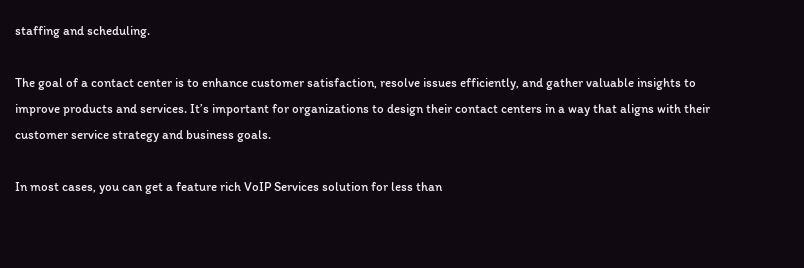staffing and scheduling.

The goal of a contact center is to enhance customer satisfaction, resolve issues efficiently, and gather valuable insights to improve products and services. It’s important for organizations to design their contact centers in a way that aligns with their customer service strategy and business goals.

In most cases, you can get a feature rich VoIP Services solution for less than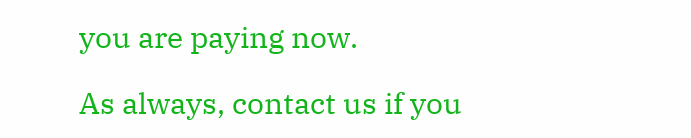you are paying now.

As always, contact us if you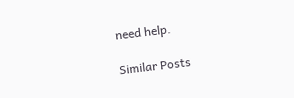need help.

Similar Posts